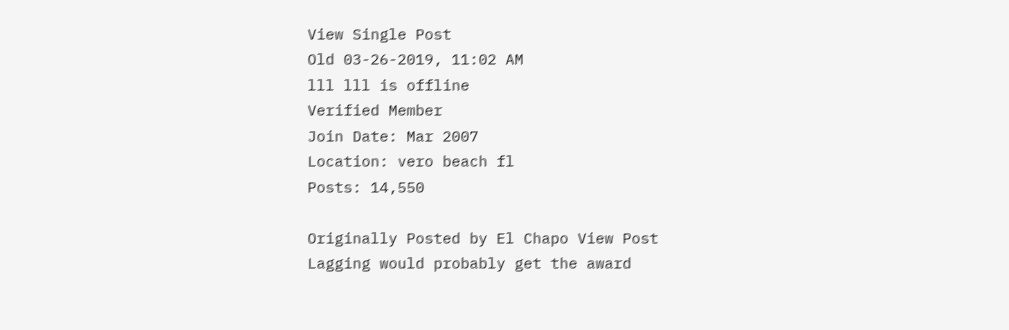View Single Post
Old 03-26-2019, 11:02 AM
lll lll is offline
Verified Member
Join Date: Mar 2007
Location: vero beach fl
Posts: 14,550

Originally Posted by El Chapo View Post
Lagging would probably get the award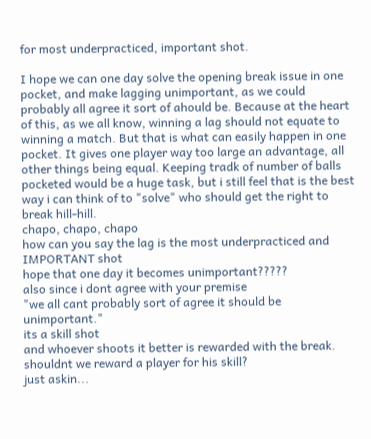for most underpracticed, important shot.

I hope we can one day solve the opening break issue in one pocket, and make lagging unimportant, as we could probably all agree it sort of ahould be. Because at the heart of this, as we all know, winning a lag should not equate to winning a match. But that is what can easily happen in one pocket. It gives one player way too large an advantage, all other things being equal. Keeping tradk of number of balls pocketed would be a huge task, but i still feel that is the best way i can think of to "solve" who should get the right to break hill-hill.
chapo, chapo, chapo
how can you say the lag is the most underpracticed and IMPORTANT shot
hope that one day it becomes unimportant?????
also since i dont agree with your premise
"we all cant probably sort of agree it should be unimportant."
its a skill shot
and whoever shoots it better is rewarded with the break.
shouldnt we reward a player for his skill?
just askin...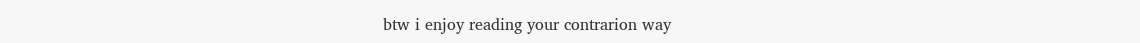btw i enjoy reading your contrarion way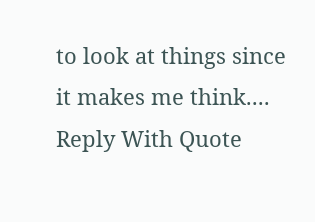to look at things since it makes me think....
Reply With Quote